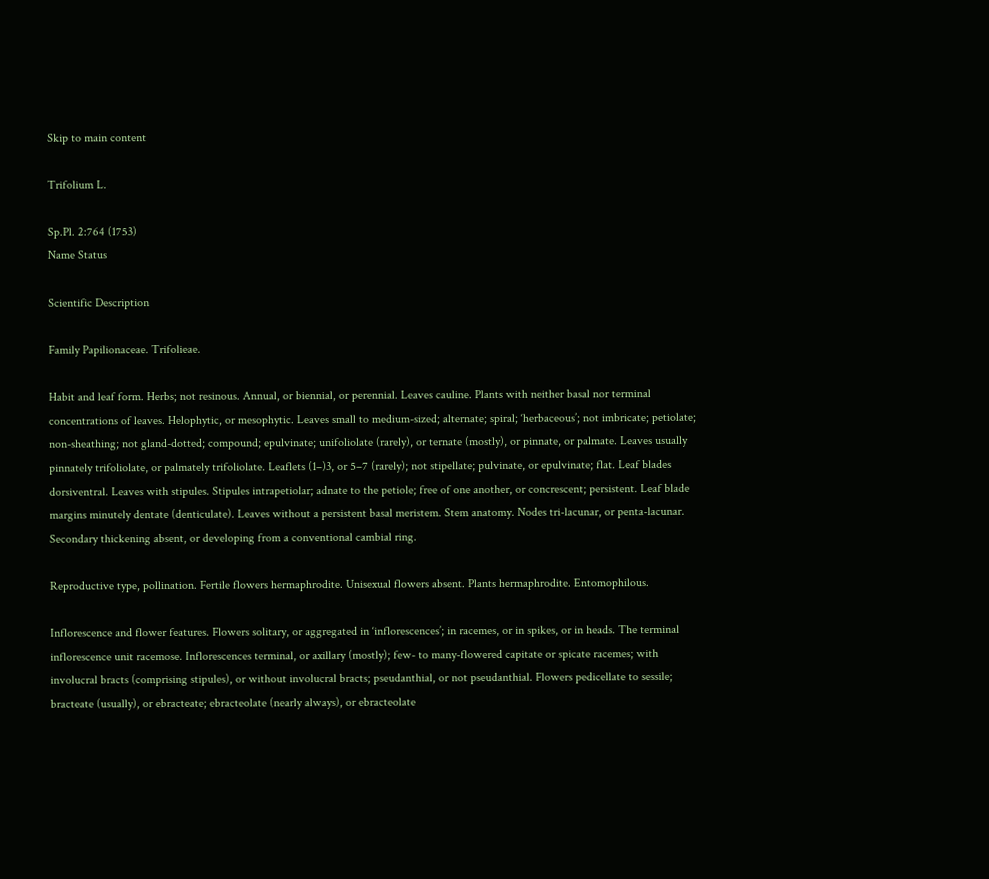Skip to main content

Trifolium L.

Sp.Pl. 2:764 (1753)
Name Status

Scientific Description

Family Papilionaceae. Trifolieae.

Habit and leaf form. Herbs; not resinous. Annual, or biennial, or perennial. Leaves cauline. Plants with neither basal nor terminal concentrations of leaves. Helophytic, or mesophytic. Leaves small to medium-sized; alternate; spiral; ‘herbaceous’; not imbricate; petiolate; non-sheathing; not gland-dotted; compound; epulvinate; unifoliolate (rarely), or ternate (mostly), or pinnate, or palmate. Leaves usually pinnately trifoliolate, or palmately trifoliolate. Leaflets (1–)3, or 5–7 (rarely); not stipellate; pulvinate, or epulvinate; flat. Leaf blades dorsiventral. Leaves with stipules. Stipules intrapetiolar; adnate to the petiole; free of one another, or concrescent; persistent. Leaf blade margins minutely dentate (denticulate). Leaves without a persistent basal meristem. Stem anatomy. Nodes tri-lacunar, or penta-lacunar. Secondary thickening absent, or developing from a conventional cambial ring.

Reproductive type, pollination. Fertile flowers hermaphrodite. Unisexual flowers absent. Plants hermaphrodite. Entomophilous.

Inflorescence and flower features. Flowers solitary, or aggregated in ‘inflorescences’; in racemes, or in spikes, or in heads. The terminal inflorescence unit racemose. Inflorescences terminal, or axillary (mostly); few- to many-flowered capitate or spicate racemes; with involucral bracts (comprising stipules), or without involucral bracts; pseudanthial, or not pseudanthial. Flowers pedicellate to sessile; bracteate (usually), or ebracteate; ebracteolate (nearly always), or ebracteolate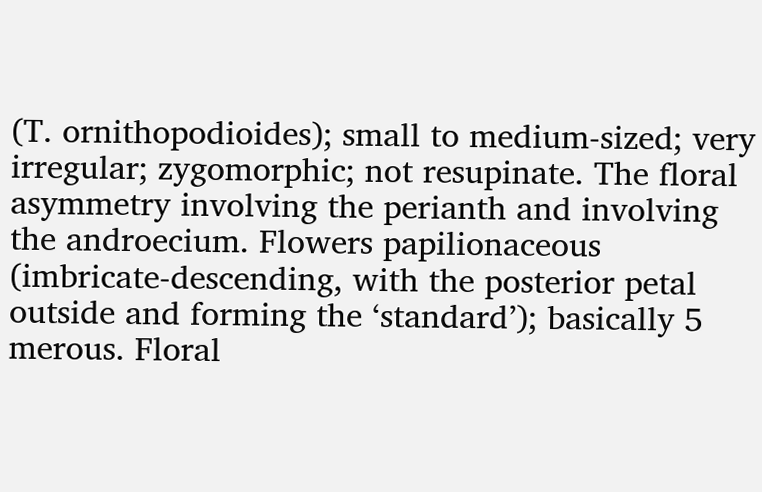(T. ornithopodioides); small to medium-sized; very irregular; zygomorphic; not resupinate. The floral asymmetry involving the perianth and involving the androecium. Flowers papilionaceous (imbricate-descending, with the posterior petal outside and forming the ‘standard’); basically 5 merous. Floral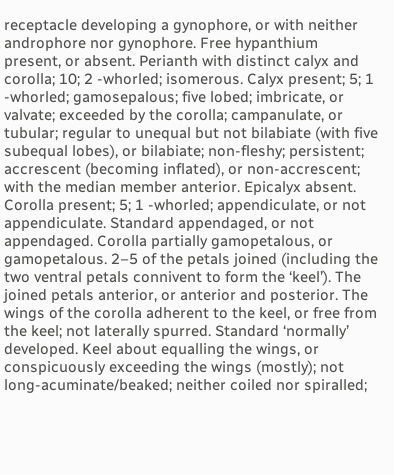receptacle developing a gynophore, or with neither androphore nor gynophore. Free hypanthium present, or absent. Perianth with distinct calyx and corolla; 10; 2 -whorled; isomerous. Calyx present; 5; 1 -whorled; gamosepalous; five lobed; imbricate, or valvate; exceeded by the corolla; campanulate, or tubular; regular to unequal but not bilabiate (with five subequal lobes), or bilabiate; non-fleshy; persistent; accrescent (becoming inflated), or non-accrescent; with the median member anterior. Epicalyx absent. Corolla present; 5; 1 -whorled; appendiculate, or not appendiculate. Standard appendaged, or not appendaged. Corolla partially gamopetalous, or gamopetalous. 2–5 of the petals joined (including the two ventral petals connivent to form the ‘keel’). The joined petals anterior, or anterior and posterior. The wings of the corolla adherent to the keel, or free from the keel; not laterally spurred. Standard ‘normally’ developed. Keel about equalling the wings, or conspicuously exceeding the wings (mostly); not long-acuminate/beaked; neither coiled nor spiralled;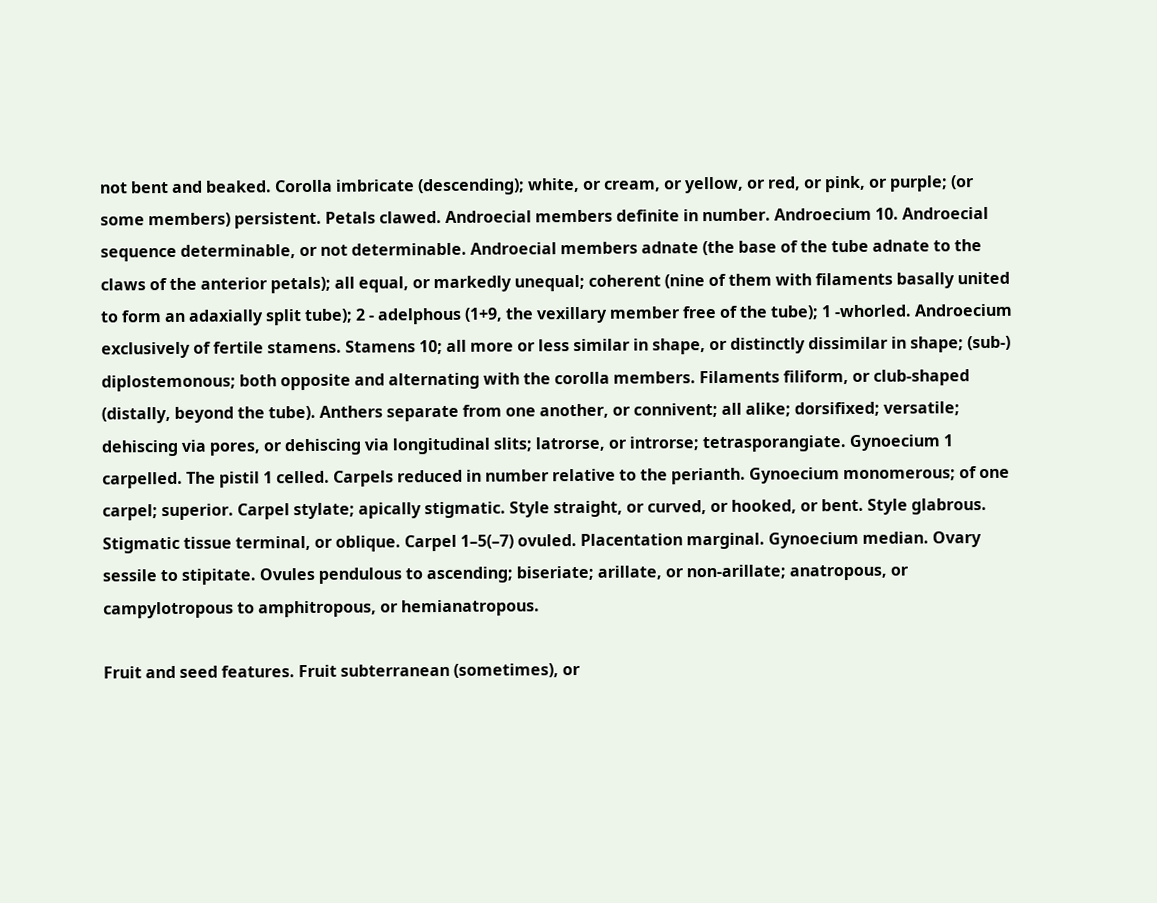not bent and beaked. Corolla imbricate (descending); white, or cream, or yellow, or red, or pink, or purple; (or some members) persistent. Petals clawed. Androecial members definite in number. Androecium 10. Androecial sequence determinable, or not determinable. Androecial members adnate (the base of the tube adnate to the claws of the anterior petals); all equal, or markedly unequal; coherent (nine of them with filaments basally united to form an adaxially split tube); 2 - adelphous (1+9, the vexillary member free of the tube); 1 -whorled. Androecium exclusively of fertile stamens. Stamens 10; all more or less similar in shape, or distinctly dissimilar in shape; (sub-) diplostemonous; both opposite and alternating with the corolla members. Filaments filiform, or club-shaped (distally, beyond the tube). Anthers separate from one another, or connivent; all alike; dorsifixed; versatile; dehiscing via pores, or dehiscing via longitudinal slits; latrorse, or introrse; tetrasporangiate. Gynoecium 1 carpelled. The pistil 1 celled. Carpels reduced in number relative to the perianth. Gynoecium monomerous; of one carpel; superior. Carpel stylate; apically stigmatic. Style straight, or curved, or hooked, or bent. Style glabrous. Stigmatic tissue terminal, or oblique. Carpel 1–5(–7) ovuled. Placentation marginal. Gynoecium median. Ovary sessile to stipitate. Ovules pendulous to ascending; biseriate; arillate, or non-arillate; anatropous, or campylotropous to amphitropous, or hemianatropous.

Fruit and seed features. Fruit subterranean (sometimes), or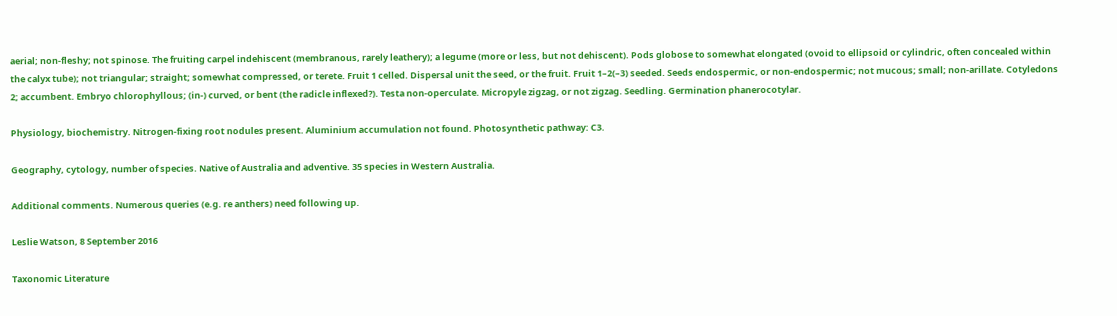aerial; non-fleshy; not spinose. The fruiting carpel indehiscent (membranous, rarely leathery); a legume (more or less, but not dehiscent). Pods globose to somewhat elongated (ovoid to ellipsoid or cylindric, often concealed within the calyx tube); not triangular; straight; somewhat compressed, or terete. Fruit 1 celled. Dispersal unit the seed, or the fruit. Fruit 1–2(–3) seeded. Seeds endospermic, or non-endospermic; not mucous; small; non-arillate. Cotyledons 2; accumbent. Embryo chlorophyllous; (in-) curved, or bent (the radicle inflexed?). Testa non-operculate. Micropyle zigzag, or not zigzag. Seedling. Germination phanerocotylar.

Physiology, biochemistry. Nitrogen-fixing root nodules present. Aluminium accumulation not found. Photosynthetic pathway: C3.

Geography, cytology, number of species. Native of Australia and adventive. 35 species in Western Australia.

Additional comments. Numerous queries (e.g. re anthers) need following up.

Leslie Watson, 8 September 2016

Taxonomic Literature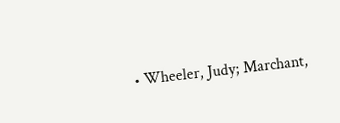• Wheeler, Judy; Marchant,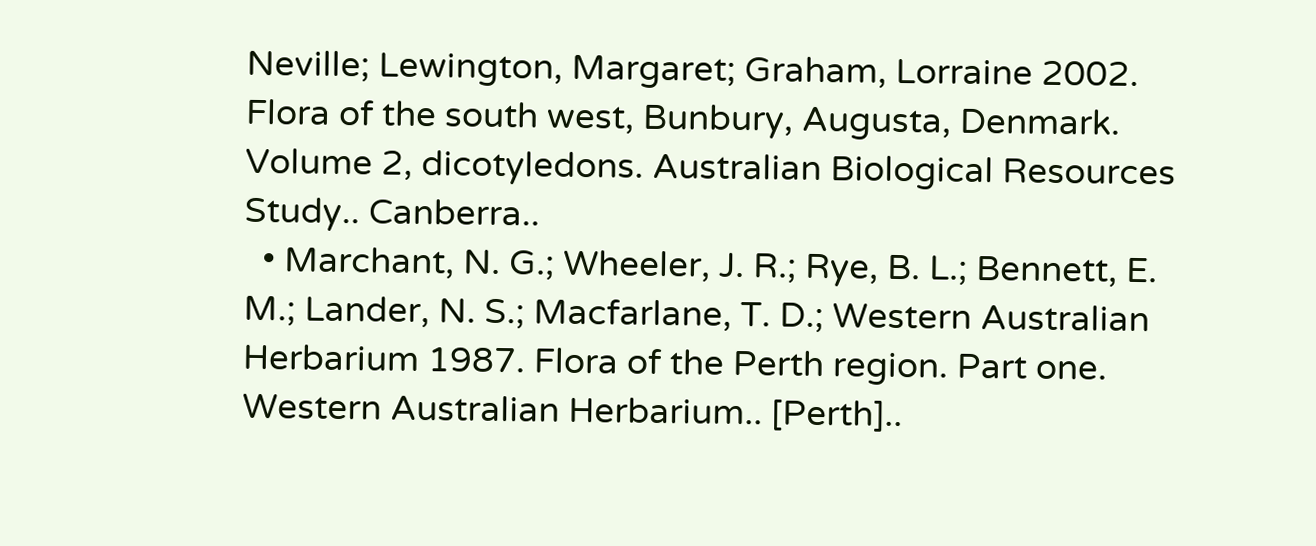Neville; Lewington, Margaret; Graham, Lorraine 2002. Flora of the south west, Bunbury, Augusta, Denmark. Volume 2, dicotyledons. Australian Biological Resources Study.. Canberra..
  • Marchant, N. G.; Wheeler, J. R.; Rye, B. L.; Bennett, E. M.; Lander, N. S.; Macfarlane, T. D.; Western Australian Herbarium 1987. Flora of the Perth region. Part one. Western Australian Herbarium.. [Perth]..